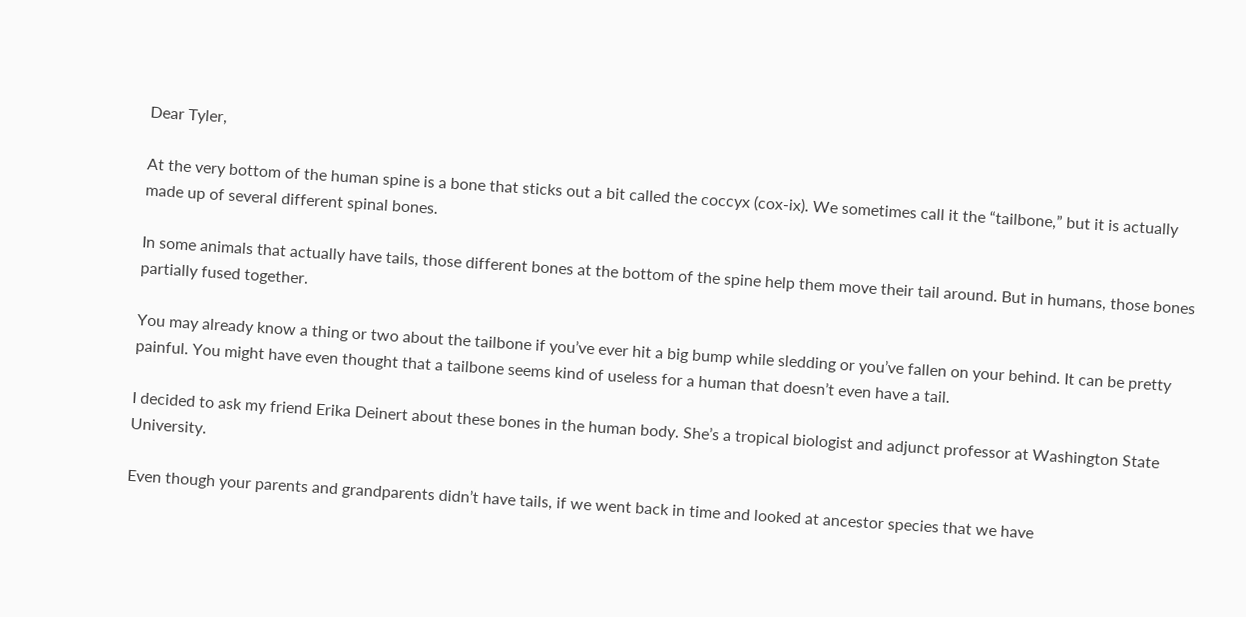Dear Tyler,

At the very bottom of the human spine is a bone that sticks out a bit called the coccyx (cox-ix). We sometimes call it the “tailbone,” but it is actually made up of several different spinal bones.

In some animals that actually have tails, those different bones at the bottom of the spine help them move their tail around. But in humans, those bones partially fused together.

You may already know a thing or two about the tailbone if you’ve ever hit a big bump while sledding or you’ve fallen on your behind. It can be pretty painful. You might have even thought that a tailbone seems kind of useless for a human that doesn’t even have a tail.

I decided to ask my friend Erika Deinert about these bones in the human body. She’s a tropical biologist and adjunct professor at Washington State University.

Even though your parents and grandparents didn’t have tails, if we went back in time and looked at ancestor species that we have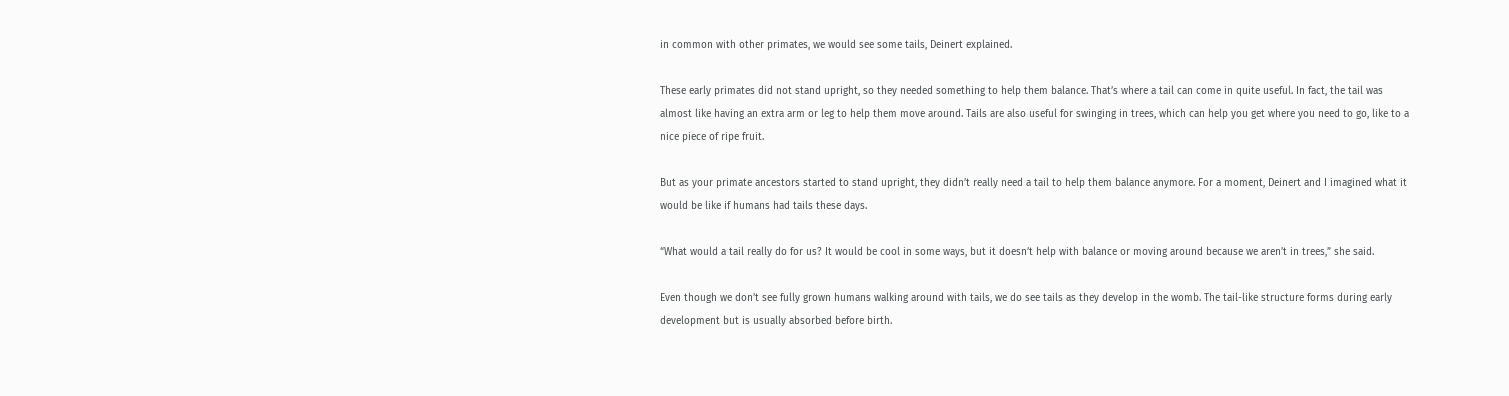in common with other primates, we would see some tails, Deinert explained.

These early primates did not stand upright, so they needed something to help them balance. That’s where a tail can come in quite useful. In fact, the tail was almost like having an extra arm or leg to help them move around. Tails are also useful for swinging in trees, which can help you get where you need to go, like to a nice piece of ripe fruit.

But as your primate ancestors started to stand upright, they didn’t really need a tail to help them balance anymore. For a moment, Deinert and I imagined what it would be like if humans had tails these days.

“What would a tail really do for us? It would be cool in some ways, but it doesn’t help with balance or moving around because we aren’t in trees,” she said.

Even though we don’t see fully grown humans walking around with tails, we do see tails as they develop in the womb. The tail-like structure forms during early development but is usually absorbed before birth.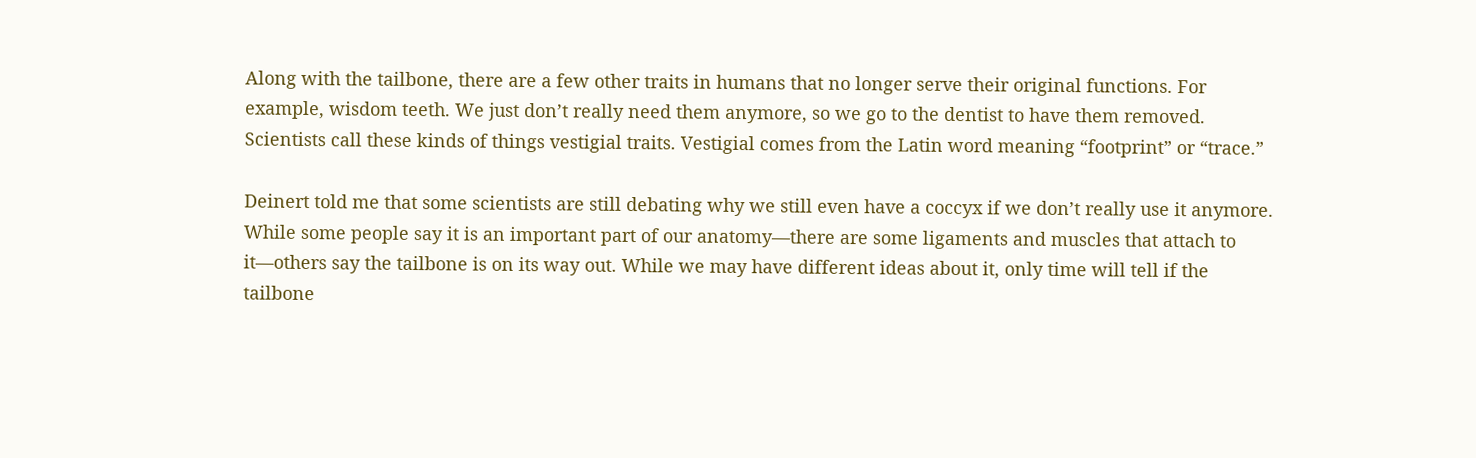Along with the tailbone, there are a few other traits in humans that no longer serve their original functions. For example, wisdom teeth. We just don’t really need them anymore, so we go to the dentist to have them removed. Scientists call these kinds of things vestigial traits. Vestigial comes from the Latin word meaning “footprint” or “trace.”

Deinert told me that some scientists are still debating why we still even have a coccyx if we don’t really use it anymore. While some people say it is an important part of our anatomy—there are some ligaments and muscles that attach to it—others say the tailbone is on its way out. While we may have different ideas about it, only time will tell if the tailbone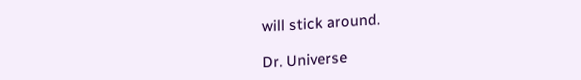will stick around.

Dr. Universe